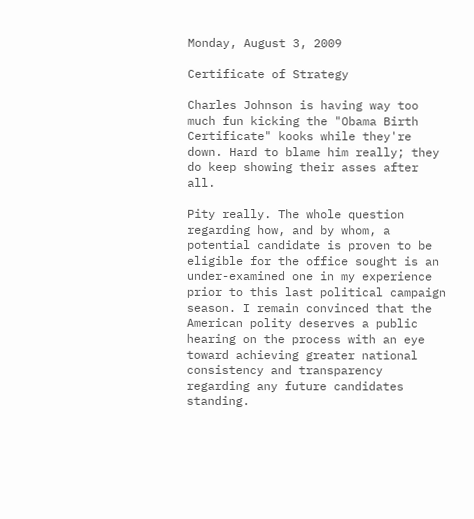Monday, August 3, 2009

Certificate of Strategy

Charles Johnson is having way too much fun kicking the "Obama Birth Certificate" kooks while they're down. Hard to blame him really; they do keep showing their asses after all.

Pity really. The whole question regarding how, and by whom, a potential candidate is proven to be eligible for the office sought is an under-examined one in my experience prior to this last political campaign season. I remain convinced that the American polity deserves a public hearing on the process with an eye toward achieving greater national consistency and transparency regarding any future candidates standing.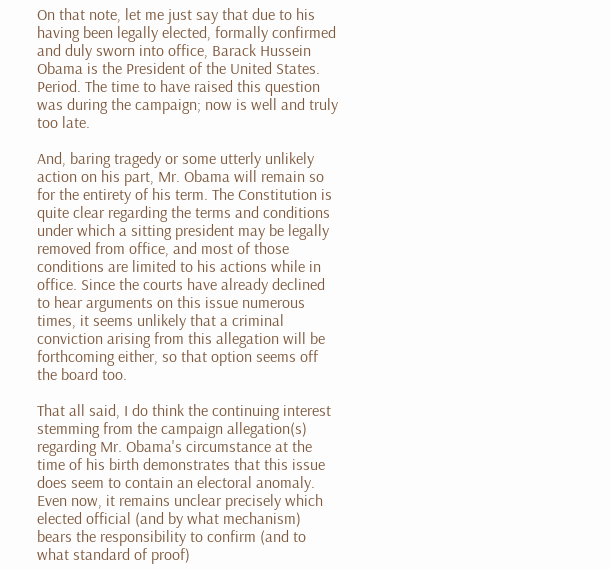On that note, let me just say that due to his having been legally elected, formally confirmed and duly sworn into office, Barack Hussein Obama is the President of the United States. Period. The time to have raised this question was during the campaign; now is well and truly too late.

And, baring tragedy or some utterly unlikely action on his part, Mr. Obama will remain so for the entirety of his term. The Constitution is quite clear regarding the terms and conditions under which a sitting president may be legally removed from office, and most of those conditions are limited to his actions while in office. Since the courts have already declined to hear arguments on this issue numerous times, it seems unlikely that a criminal conviction arising from this allegation will be forthcoming either, so that option seems off the board too.

That all said, I do think the continuing interest stemming from the campaign allegation(s) regarding Mr. Obama's circumstance at the time of his birth demonstrates that this issue does seem to contain an electoral anomaly. Even now, it remains unclear precisely which elected official (and by what mechanism) bears the responsibility to confirm (and to what standard of proof)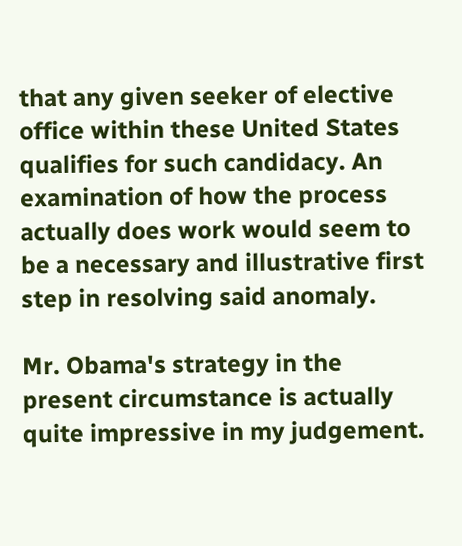that any given seeker of elective office within these United States qualifies for such candidacy. An examination of how the process actually does work would seem to be a necessary and illustrative first step in resolving said anomaly.

Mr. Obama's strategy in the present circumstance is actually quite impressive in my judgement.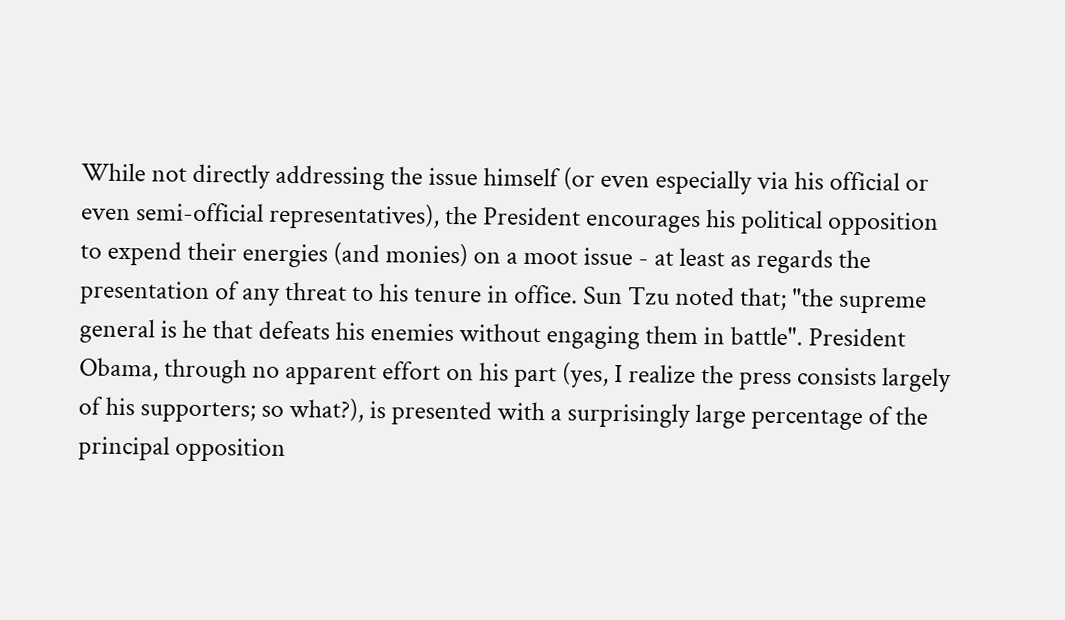While not directly addressing the issue himself (or even especially via his official or even semi-official representatives), the President encourages his political opposition to expend their energies (and monies) on a moot issue - at least as regards the presentation of any threat to his tenure in office. Sun Tzu noted that; "the supreme general is he that defeats his enemies without engaging them in battle". President Obama, through no apparent effort on his part (yes, I realize the press consists largely of his supporters; so what?), is presented with a surprisingly large percentage of the principal opposition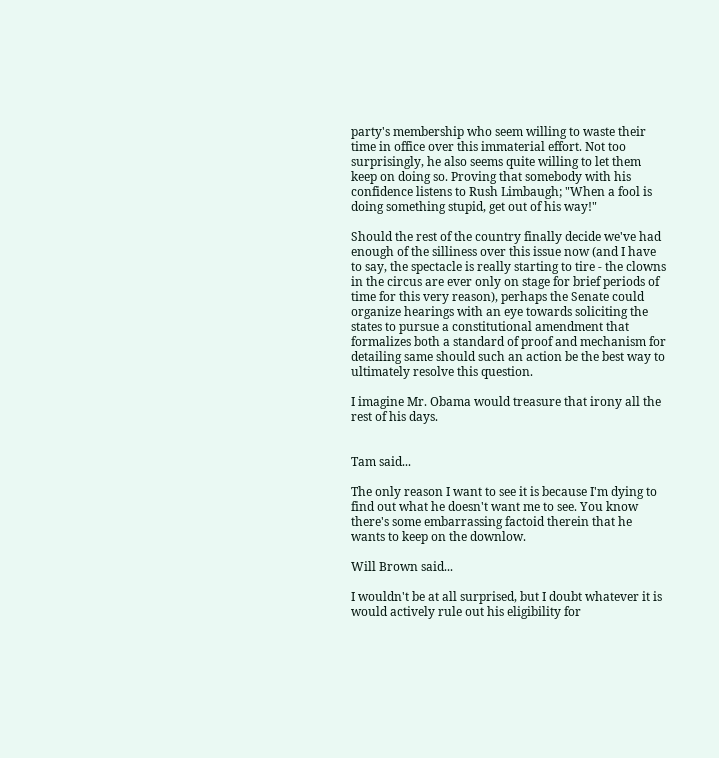party's membership who seem willing to waste their time in office over this immaterial effort. Not too surprisingly, he also seems quite willing to let them keep on doing so. Proving that somebody with his confidence listens to Rush Limbaugh; "When a fool is doing something stupid, get out of his way!"

Should the rest of the country finally decide we've had enough of the silliness over this issue now (and I have to say, the spectacle is really starting to tire - the clowns in the circus are ever only on stage for brief periods of time for this very reason), perhaps the Senate could organize hearings with an eye towards soliciting the states to pursue a constitutional amendment that formalizes both a standard of proof and mechanism for detailing same should such an action be the best way to ultimately resolve this question.

I imagine Mr. Obama would treasure that irony all the rest of his days.


Tam said...

The only reason I want to see it is because I'm dying to find out what he doesn't want me to see. You know there's some embarrassing factoid therein that he wants to keep on the downlow.

Will Brown said...

I wouldn't be at all surprised, but I doubt whatever it is would actively rule out his eligibility for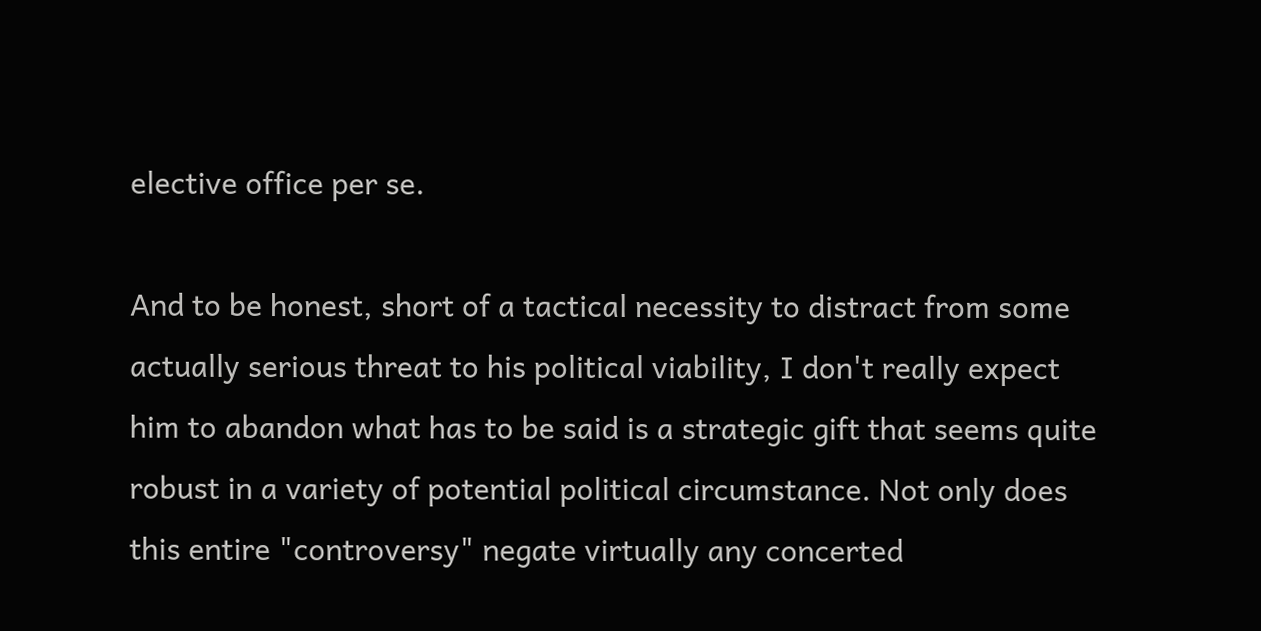elective office per se.

And to be honest, short of a tactical necessity to distract from some actually serious threat to his political viability, I don't really expect him to abandon what has to be said is a strategic gift that seems quite robust in a variety of potential political circumstance. Not only does this entire "controversy" negate virtually any concerted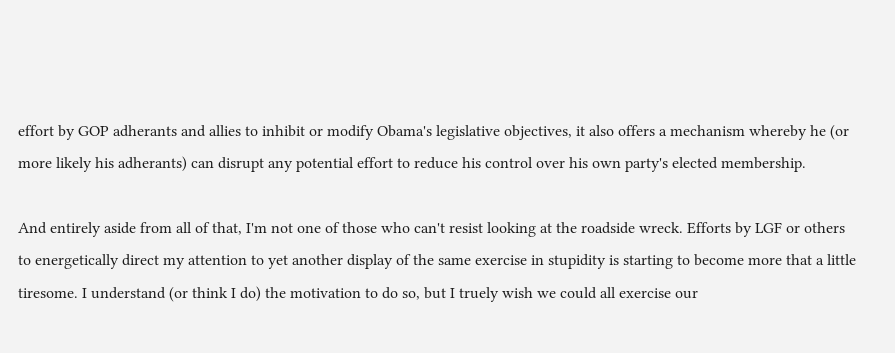effort by GOP adherants and allies to inhibit or modify Obama's legislative objectives, it also offers a mechanism whereby he (or more likely his adherants) can disrupt any potential effort to reduce his control over his own party's elected membership.

And entirely aside from all of that, I'm not one of those who can't resist looking at the roadside wreck. Efforts by LGF or others to energetically direct my attention to yet another display of the same exercise in stupidity is starting to become more that a little tiresome. I understand (or think I do) the motivation to do so, but I truely wish we could all exercise our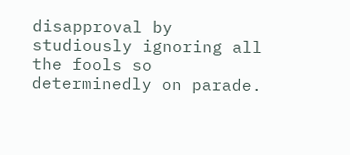disapproval by studiously ignoring all the fools so determinedly on parade.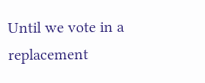Until we vote in a replacement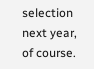selection next year, of course.